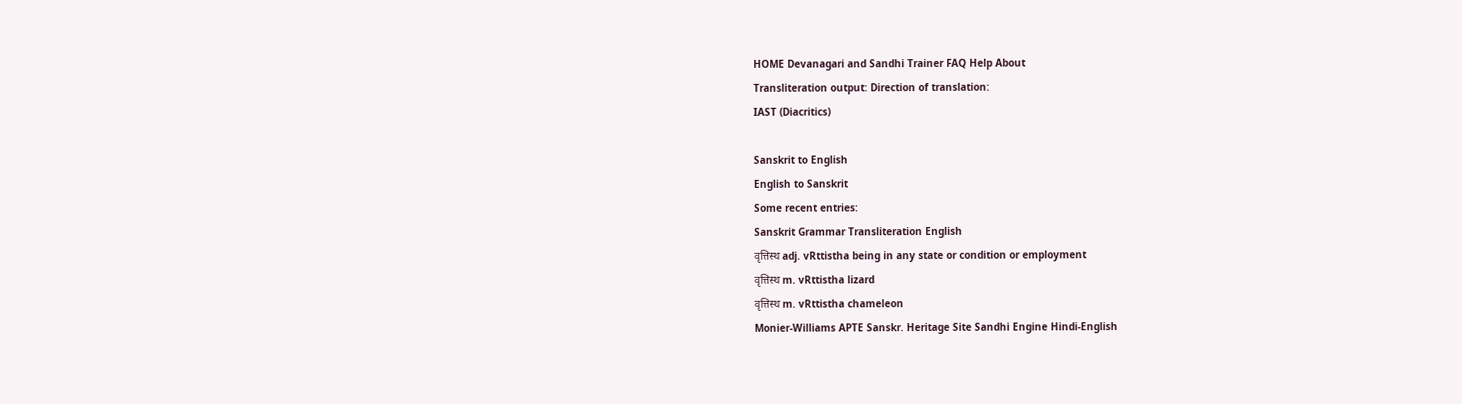HOME Devanagari and Sandhi Trainer FAQ Help About
Transliteration output: Direction of translation:
IAST (Diacritics)

Sanskrit to English
English to Sanskrit
Some recent entries:
Sanskrit Grammar Transliteration English
वृत्तिस्थ adj. vRttistha being in any state or condition or employment
वृत्तिस्थ m. vRttistha lizard
वृत्तिस्थ m. vRttistha chameleon
Monier-Williams APTE Sanskr. Heritage Site Sandhi Engine Hindi-English